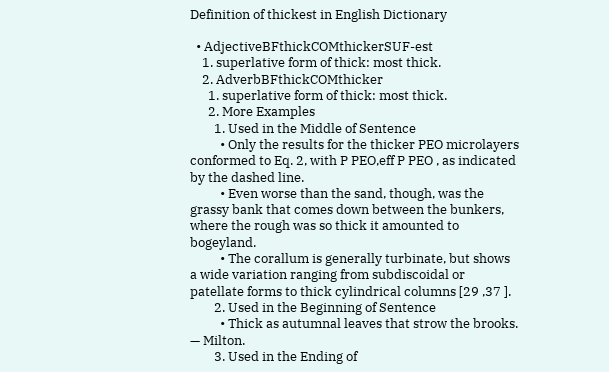Definition of thickest in English Dictionary

  • AdjectiveBFthickCOMthickerSUF-est
    1. superlative form of thick: most thick.
    2. AdverbBFthickCOMthicker
      1. superlative form of thick: most thick.
      2. More Examples
        1. Used in the Middle of Sentence
          • Only the results for the thicker PEO microlayers conformed to Eq. 2, with P PEO,eff P PEO , as indicated by the dashed line.
          • Even worse than the sand, though, was the grassy bank that comes down between the bunkers, where the rough was so thick it amounted to bogeyland.
          • The corallum is generally turbinate, but shows a wide variation ranging from subdiscoidal or patellate forms to thick cylindrical columns [29 ,37 ].
        2. Used in the Beginning of Sentence
          • Thick as autumnal leaves that strow the brooks. — Milton.
        3. Used in the Ending of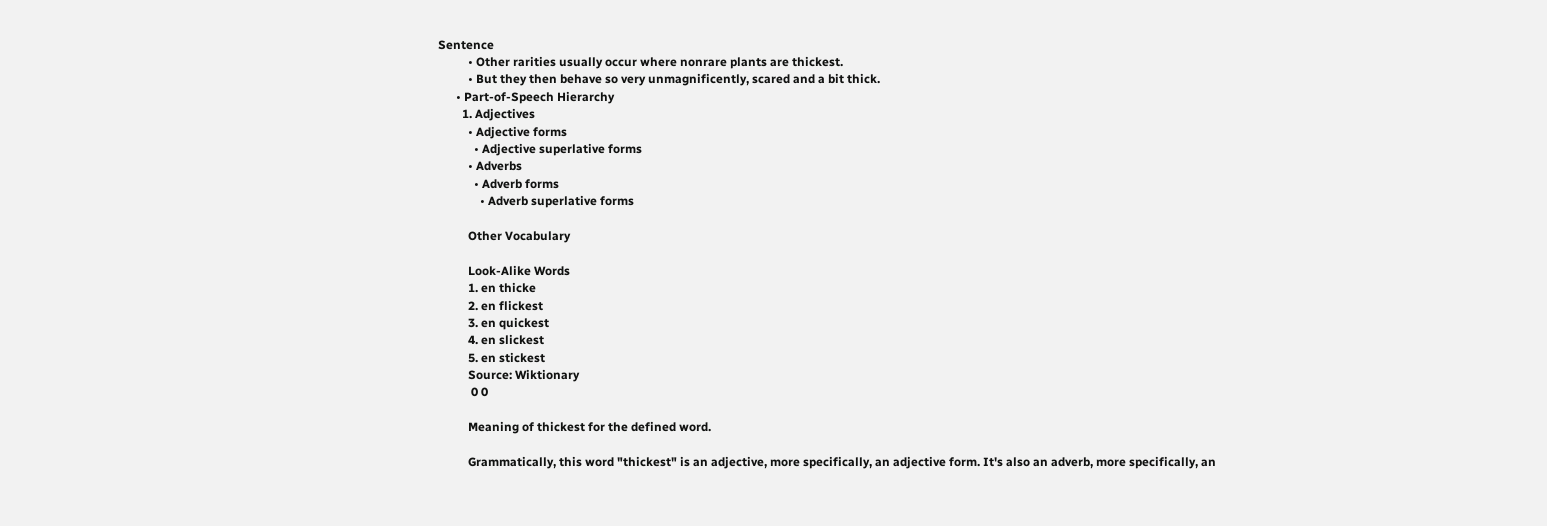Sentence
          • Other rarities usually occur where nonrare plants are thickest.
          • But they then behave so very unmagnificently, scared and a bit thick.
      • Part-of-Speech Hierarchy
        1. Adjectives
          • Adjective forms
            • Adjective superlative forms
          • Adverbs
            • Adverb forms
              • Adverb superlative forms

          Other Vocabulary

          Look-Alike Words
          1. en thicke
          2. en flickest
          3. en quickest
          4. en slickest
          5. en stickest
          Source: Wiktionary
           0 0

          Meaning of thickest for the defined word.

          Grammatically, this word "thickest" is an adjective, more specifically, an adjective form. It's also an adverb, more specifically, an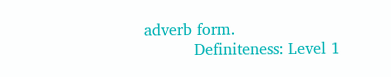adverb form.
          Definiteness: Level 1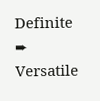Definite    ➨     Versatile